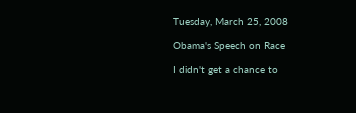Tuesday, March 25, 2008

Obama's Speech on Race

I didn't get a chance to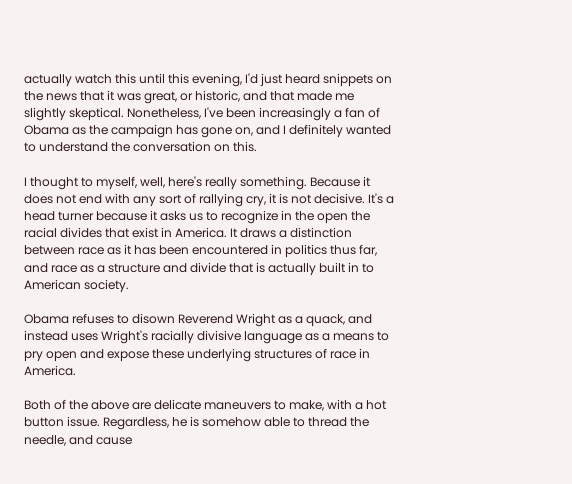actually watch this until this evening, I'd just heard snippets on the news that it was great, or historic, and that made me slightly skeptical. Nonetheless, I've been increasingly a fan of Obama as the campaign has gone on, and I definitely wanted to understand the conversation on this.

I thought to myself, well, here's really something. Because it does not end with any sort of rallying cry, it is not decisive. It's a head turner because it asks us to recognize in the open the racial divides that exist in America. It draws a distinction between race as it has been encountered in politics thus far, and race as a structure and divide that is actually built in to American society.

Obama refuses to disown Reverend Wright as a quack, and instead uses Wright's racially divisive language as a means to pry open and expose these underlying structures of race in America.

Both of the above are delicate maneuvers to make, with a hot button issue. Regardless, he is somehow able to thread the needle, and cause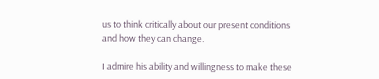us to think critically about our present conditions and how they can change.

I admire his ability and willingness to make these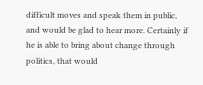difficult moves and speak them in public, and would be glad to hear more. Certainly if he is able to bring about change through politics, that would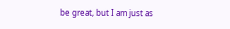be great, but I am just as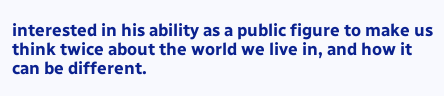interested in his ability as a public figure to make us think twice about the world we live in, and how it can be different.